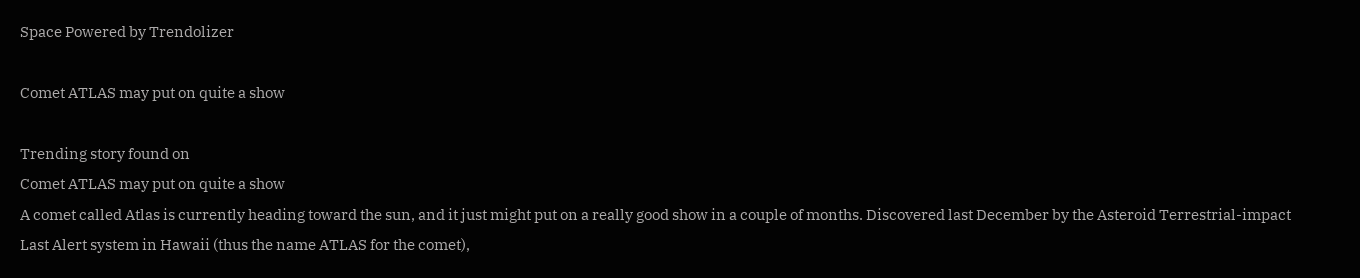Space Powered by Trendolizer

Comet ATLAS may put on quite a show

Trending story found on
Comet ATLAS may put on quite a show
A comet called Atlas is currently heading toward the sun, and it just might put on a really good show in a couple of months. Discovered last December by the Asteroid Terrestrial-impact Last Alert system in Hawaii (thus the name ATLAS for the comet),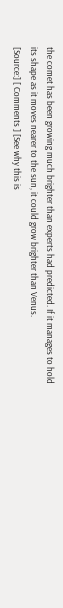the comet has been growing much brighter than experts had predicted. If it manages to hold its shape as it moves nearer to the sun, it could grow brighter than Venus.
[Source:] [ Comments ] [See why this is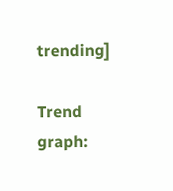trending]

Trend graph: